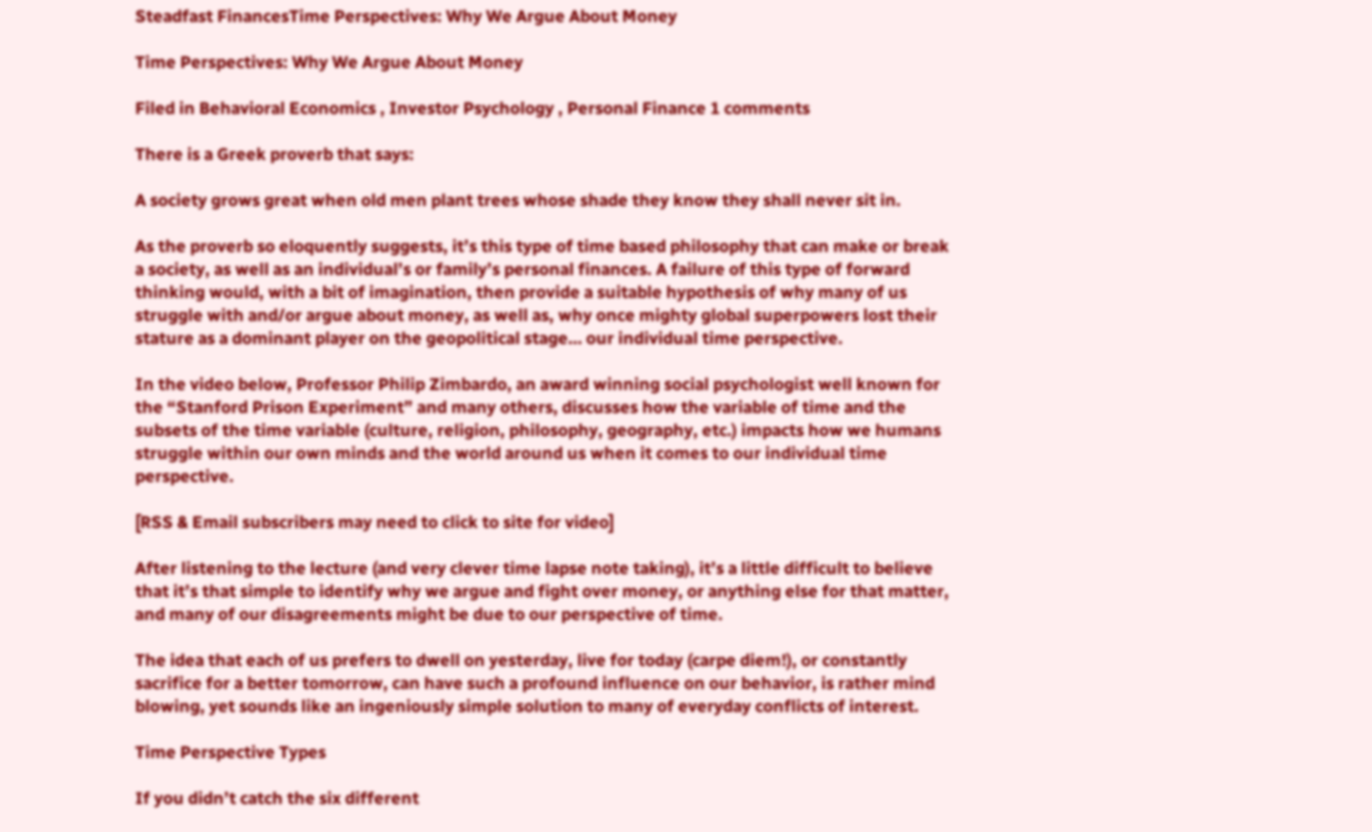Steadfast FinancesTime Perspectives: Why We Argue About Money

Time Perspectives: Why We Argue About Money

Filed in Behavioral Economics , Investor Psychology , Personal Finance 1 comments

There is a Greek proverb that says:

A society grows great when old men plant trees whose shade they know they shall never sit in.

As the proverb so eloquently suggests, it’s this type of time based philosophy that can make or break a society, as well as an individual’s or family’s personal finances. A failure of this type of forward thinking would, with a bit of imagination, then provide a suitable hypothesis of why many of us struggle with and/or argue about money, as well as, why once mighty global superpowers lost their stature as a dominant player on the geopolitical stage… our individual time perspective.

In the video below, Professor Philip Zimbardo, an award winning social psychologist well known for the “Stanford Prison Experiment” and many others, discusses how the variable of time and the subsets of the time variable (culture, religion, philosophy, geography, etc.) impacts how we humans struggle within our own minds and the world around us when it comes to our individual time perspective.

[RSS & Email subscribers may need to click to site for video]

After listening to the lecture (and very clever time lapse note taking), it’s a little difficult to believe that it’s that simple to identify why we argue and fight over money, or anything else for that matter, and many of our disagreements might be due to our perspective of time.

The idea that each of us prefers to dwell on yesterday, live for today (carpe diem!), or constantly sacrifice for a better tomorrow, can have such a profound influence on our behavior, is rather mind blowing, yet sounds like an ingeniously simple solution to many of everyday conflicts of interest.

Time Perspective Types

If you didn’t catch the six different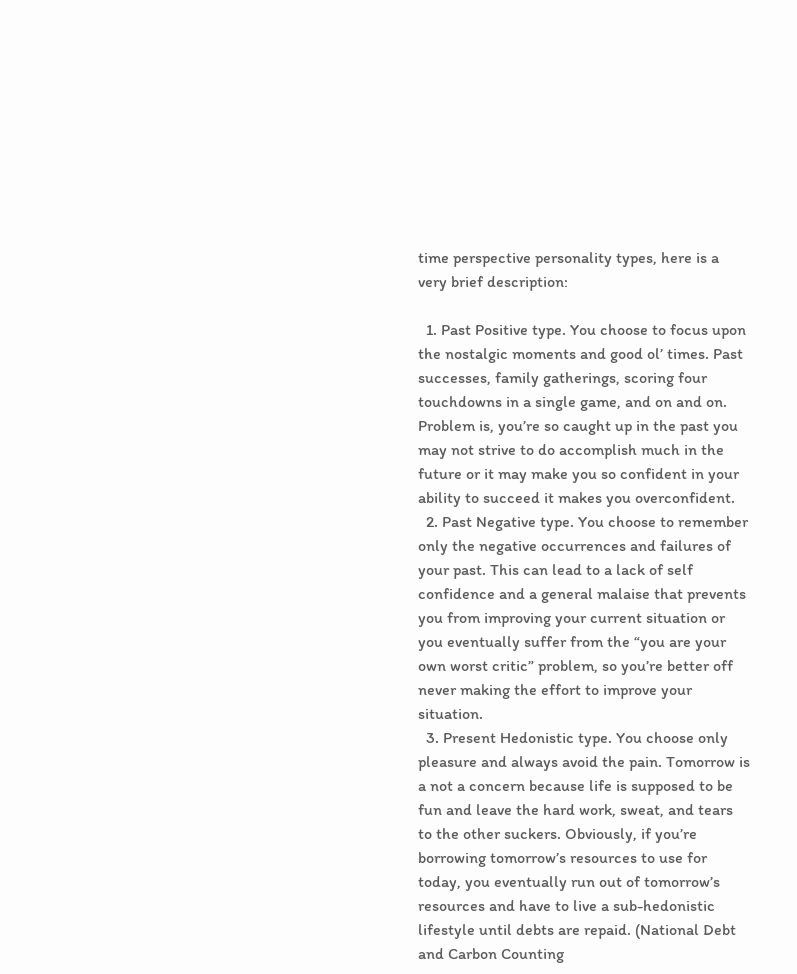time perspective personality types, here is a very brief description:

  1. Past Positive type. You choose to focus upon the nostalgic moments and good ol’ times. Past successes, family gatherings, scoring four touchdowns in a single game, and on and on. Problem is, you’re so caught up in the past you may not strive to do accomplish much in the future or it may make you so confident in your ability to succeed it makes you overconfident.
  2. Past Negative type. You choose to remember only the negative occurrences and failures of your past. This can lead to a lack of self confidence and a general malaise that prevents you from improving your current situation or you eventually suffer from the “you are your own worst critic” problem, so you’re better off never making the effort to improve your situation.
  3. Present Hedonistic type. You choose only pleasure and always avoid the pain. Tomorrow is a not a concern because life is supposed to be fun and leave the hard work, sweat, and tears to the other suckers. Obviously, if you’re borrowing tomorrow’s resources to use for today, you eventually run out of tomorrow’s resources and have to live a sub-hedonistic lifestyle until debts are repaid. (National Debt and Carbon Counting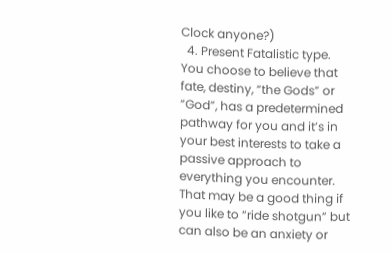Clock anyone?)
  4. Present Fatalistic type. You choose to believe that fate, destiny, “the Gods” or “God”, has a predetermined pathway for you and it’s in your best interests to take a passive approach to everything you encounter. That may be a good thing if you like to “ride shotgun” but can also be an anxiety or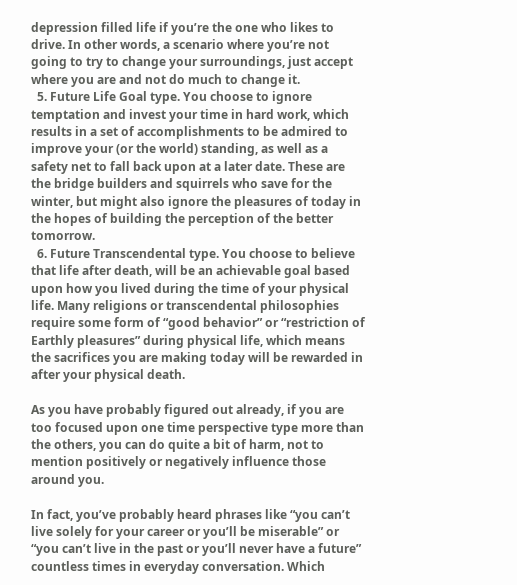depression filled life if you’re the one who likes to drive. In other words, a scenario where you’re not going to try to change your surroundings, just accept where you are and not do much to change it.
  5. Future Life Goal type. You choose to ignore temptation and invest your time in hard work, which results in a set of accomplishments to be admired to improve your (or the world) standing, as well as a safety net to fall back upon at a later date. These are the bridge builders and squirrels who save for the winter, but might also ignore the pleasures of today in the hopes of building the perception of the better tomorrow.
  6. Future Transcendental type. You choose to believe that life after death, will be an achievable goal based upon how you lived during the time of your physical life. Many religions or transcendental philosophies require some form of “good behavior” or “restriction of Earthly pleasures” during physical life, which means the sacrifices you are making today will be rewarded in after your physical death.

As you have probably figured out already, if you are too focused upon one time perspective type more than the others, you can do quite a bit of harm, not to mention positively or negatively influence those around you.

In fact, you’ve probably heard phrases like “you can’t live solely for your career or you’ll be miserable” or “you can’t live in the past or you’ll never have a future” countless times in everyday conversation. Which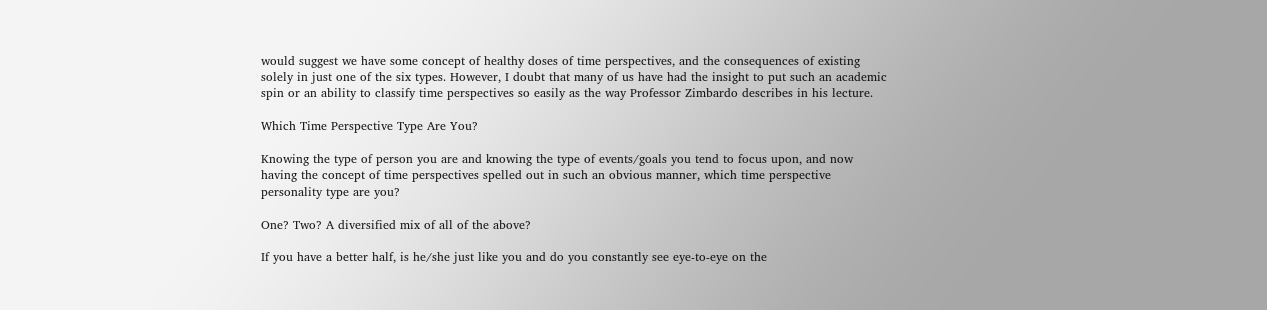would suggest we have some concept of healthy doses of time perspectives, and the consequences of existing solely in just one of the six types. However, I doubt that many of us have had the insight to put such an academic spin or an ability to classify time perspectives so easily as the way Professor Zimbardo describes in his lecture.

Which Time Perspective Type Are You?

Knowing the type of person you are and knowing the type of events/goals you tend to focus upon, and now having the concept of time perspectives spelled out in such an obvious manner, which time perspective personality type are you?

One? Two? A diversified mix of all of the above?

If you have a better half, is he/she just like you and do you constantly see eye-to-eye on the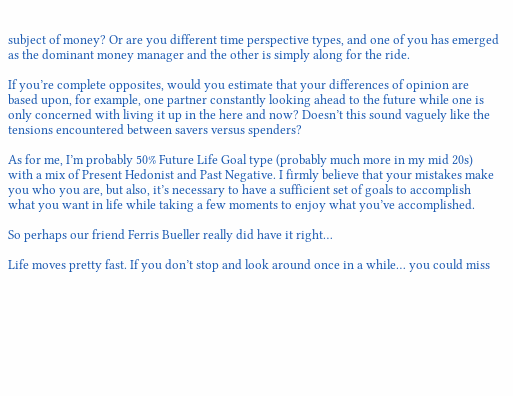subject of money? Or are you different time perspective types, and one of you has emerged as the dominant money manager and the other is simply along for the ride.

If you’re complete opposites, would you estimate that your differences of opinion are based upon, for example, one partner constantly looking ahead to the future while one is only concerned with living it up in the here and now? Doesn’t this sound vaguely like the tensions encountered between savers versus spenders?

As for me, I’m probably 50% Future Life Goal type (probably much more in my mid 20s) with a mix of Present Hedonist and Past Negative. I firmly believe that your mistakes make you who you are, but also, it’s necessary to have a sufficient set of goals to accomplish what you want in life while taking a few moments to enjoy what you’ve accomplished.

So perhaps our friend Ferris Bueller really did have it right…

Life moves pretty fast. If you don’t stop and look around once in a while… you could miss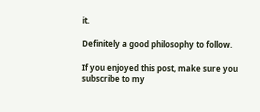it.

Definitely a good philosophy to follow.

If you enjoyed this post, make sure you subscribe to my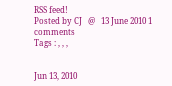RSS feed!
Posted by CJ   @   13 June 2010 1 comments
Tags : , , ,


Jun 13, 2010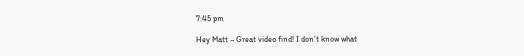7:45 pm

Hey Matt – Great video find! I don’t know what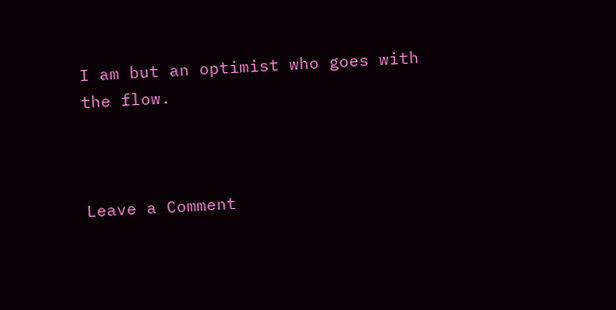I am but an optimist who goes with the flow.



Leave a Comment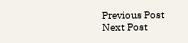Previous Post
Next Post